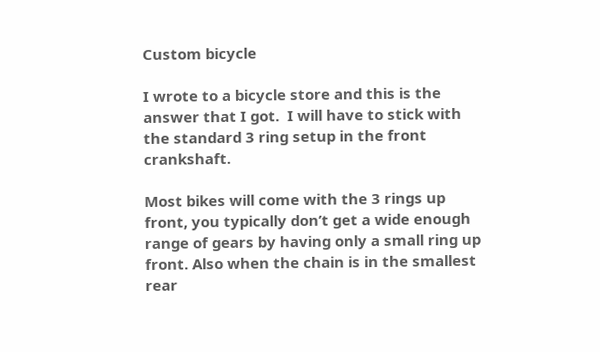Custom bicycle

I wrote to a bicycle store and this is the answer that I got.  I will have to stick with the standard 3 ring setup in the front crankshaft.

Most bikes will come with the 3 rings up front, you typically don’t get a wide enough range of gears by having only a small ring up front. Also when the chain is in the smallest rear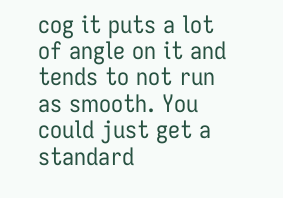cog it puts a lot of angle on it and tends to not run as smooth. You could just get a standard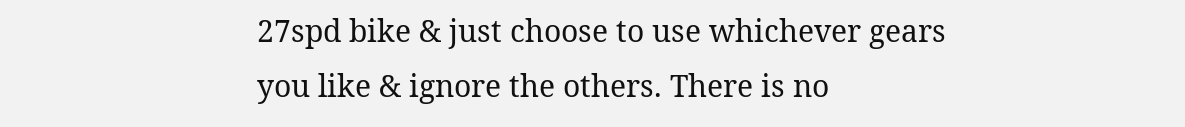27spd bike & just choose to use whichever gears you like & ignore the others. There is no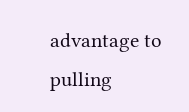advantage to pulling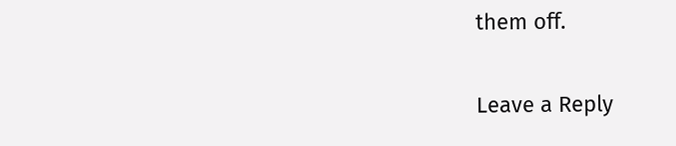them off.

Leave a Reply